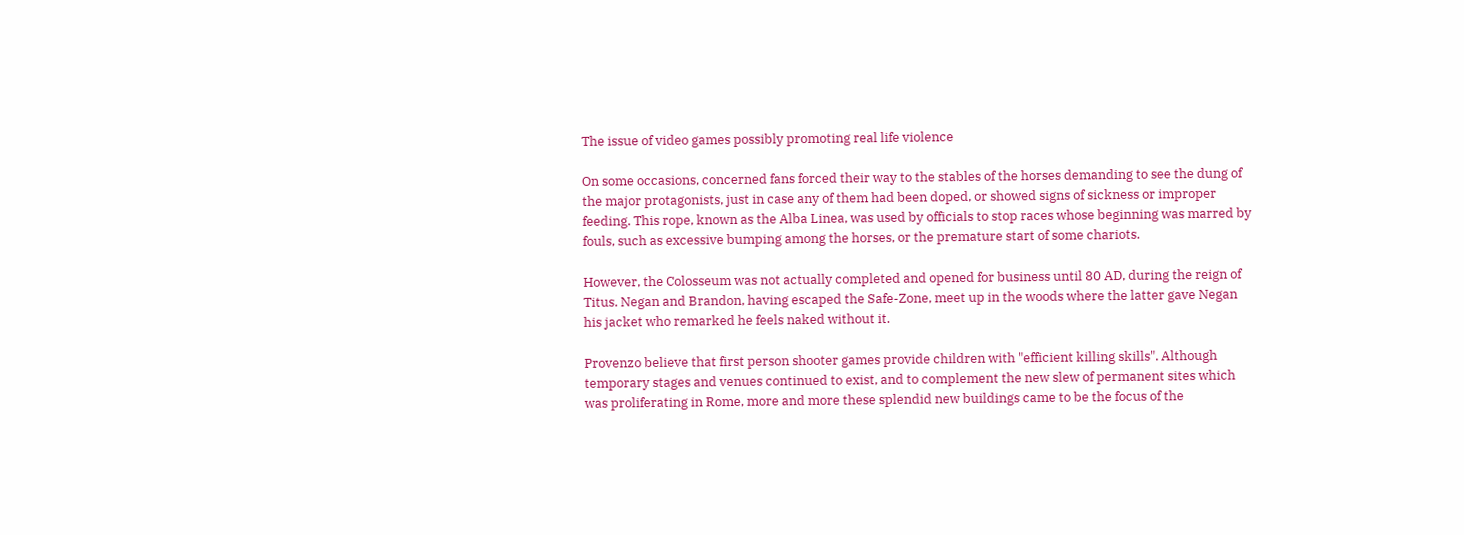The issue of video games possibly promoting real life violence

On some occasions, concerned fans forced their way to the stables of the horses demanding to see the dung of the major protagonists, just in case any of them had been doped, or showed signs of sickness or improper feeding. This rope, known as the Alba Linea, was used by officials to stop races whose beginning was marred by fouls, such as excessive bumping among the horses, or the premature start of some chariots.

However, the Colosseum was not actually completed and opened for business until 80 AD, during the reign of Titus. Negan and Brandon, having escaped the Safe-Zone, meet up in the woods where the latter gave Negan his jacket who remarked he feels naked without it.

Provenzo believe that first person shooter games provide children with "efficient killing skills". Although temporary stages and venues continued to exist, and to complement the new slew of permanent sites which was proliferating in Rome, more and more these splendid new buildings came to be the focus of the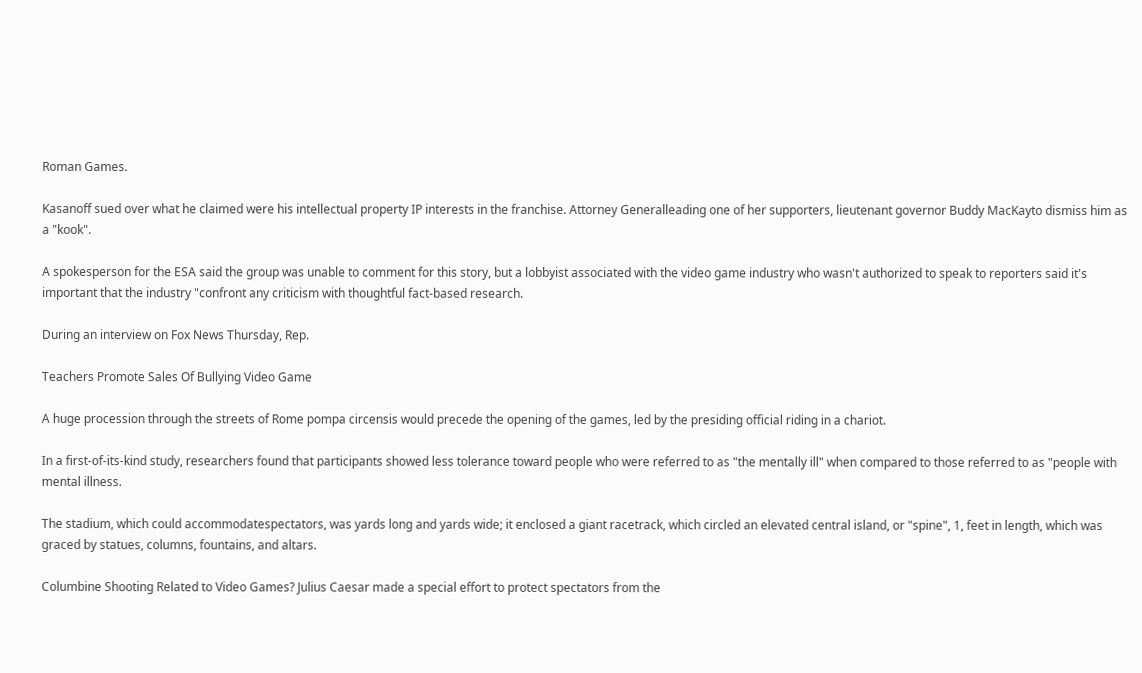Roman Games.

Kasanoff sued over what he claimed were his intellectual property IP interests in the franchise. Attorney Generalleading one of her supporters, lieutenant governor Buddy MacKayto dismiss him as a "kook".

A spokesperson for the ESA said the group was unable to comment for this story, but a lobbyist associated with the video game industry who wasn't authorized to speak to reporters said it's important that the industry "confront any criticism with thoughtful fact-based research.

During an interview on Fox News Thursday, Rep.

Teachers Promote Sales Of Bullying Video Game

A huge procession through the streets of Rome pompa circensis would precede the opening of the games, led by the presiding official riding in a chariot.

In a first-of-its-kind study, researchers found that participants showed less tolerance toward people who were referred to as "the mentally ill" when compared to those referred to as "people with mental illness.

The stadium, which could accommodatespectators, was yards long and yards wide; it enclosed a giant racetrack, which circled an elevated central island, or "spine", 1, feet in length, which was graced by statues, columns, fountains, and altars.

Columbine Shooting Related to Video Games? Julius Caesar made a special effort to protect spectators from the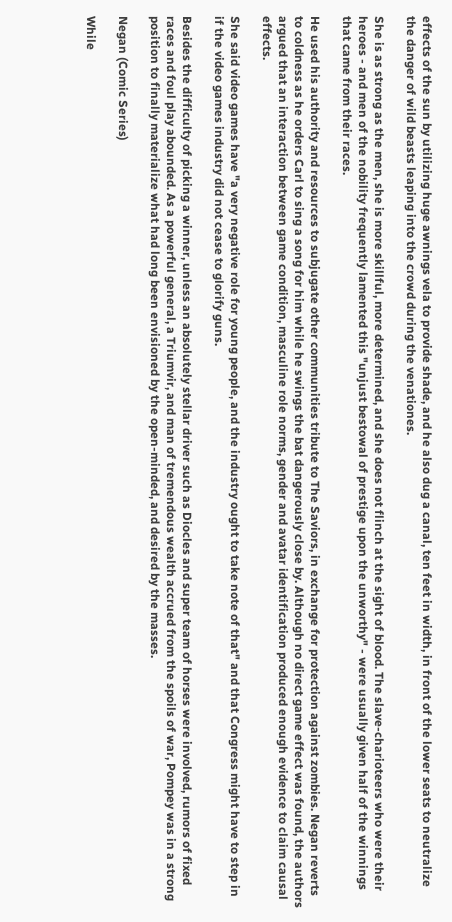effects of the sun by utilizing huge awnings vela to provide shade, and he also dug a canal, ten feet in width, in front of the lower seats to neutralize the danger of wild beasts leaping into the crowd during the venationes.

She is as strong as the men, she is more skillful, more determined, and she does not flinch at the sight of blood. The slave-charioteers who were their heroes - and men of the nobility frequently lamented this "unjust bestowal of prestige upon the unworthy" - were usually given half of the winnings that came from their races.

He used his authority and resources to subjugate other communities tribute to The Saviors, in exchange for protection against zombies. Negan reverts to coldness as he orders Carl to sing a song for him while he swings the bat dangerously close by. Although no direct game effect was found, the authors argued that an interaction between game condition, masculine role norms, gender and avatar identification produced enough evidence to claim causal effects.

She said video games have "a very negative role for young people, and the industry ought to take note of that" and that Congress might have to step in if the video games industry did not cease to glorify guns.

Besides the difficulty of picking a winner, unless an absolutely stellar driver such as Diocles and super team of horses were involved, rumors of fixed races and foul play abounded. As a powerful general, a Triumvir, and man of tremendous wealth accrued from the spoils of war, Pompey was in a strong position to finally materialize what had long been envisioned by the open-minded, and desired by the masses.

Negan (Comic Series)

While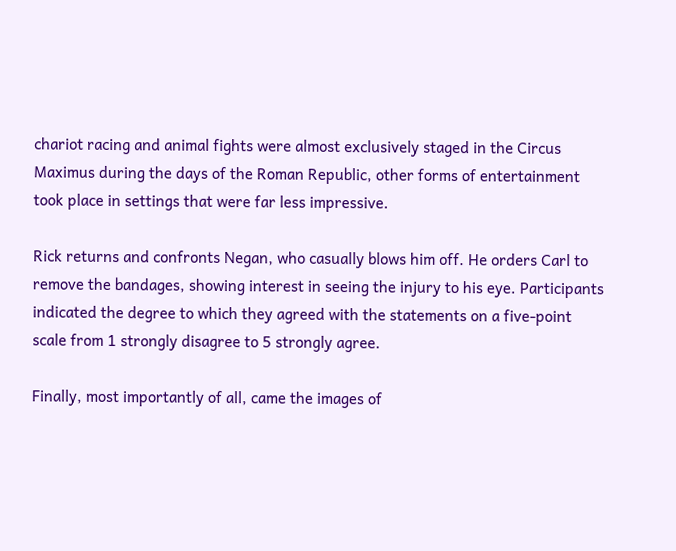chariot racing and animal fights were almost exclusively staged in the Circus Maximus during the days of the Roman Republic, other forms of entertainment took place in settings that were far less impressive.

Rick returns and confronts Negan, who casually blows him off. He orders Carl to remove the bandages, showing interest in seeing the injury to his eye. Participants indicated the degree to which they agreed with the statements on a five-point scale from 1 strongly disagree to 5 strongly agree.

Finally, most importantly of all, came the images of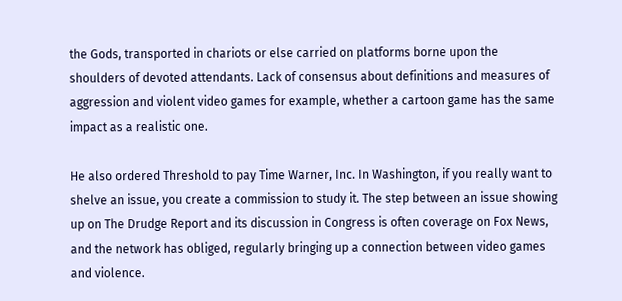the Gods, transported in chariots or else carried on platforms borne upon the shoulders of devoted attendants. Lack of consensus about definitions and measures of aggression and violent video games for example, whether a cartoon game has the same impact as a realistic one.

He also ordered Threshold to pay Time Warner, Inc. In Washington, if you really want to shelve an issue, you create a commission to study it. The step between an issue showing up on The Drudge Report and its discussion in Congress is often coverage on Fox News, and the network has obliged, regularly bringing up a connection between video games and violence.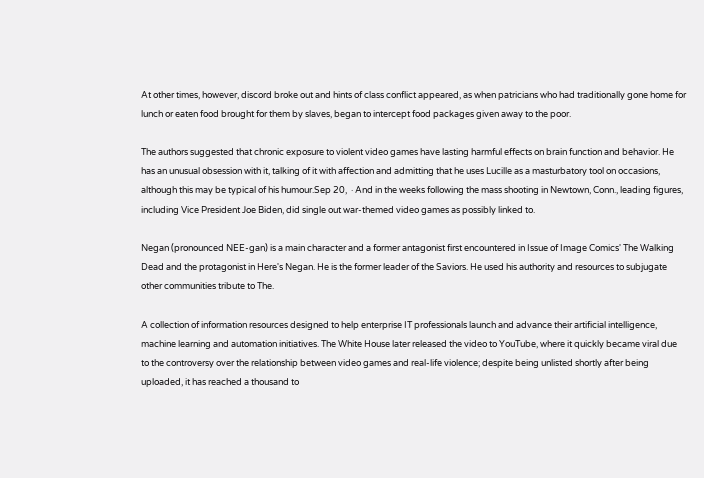At other times, however, discord broke out and hints of class conflict appeared, as when patricians who had traditionally gone home for lunch or eaten food brought for them by slaves, began to intercept food packages given away to the poor.

The authors suggested that chronic exposure to violent video games have lasting harmful effects on brain function and behavior. He has an unusual obsession with it, talking of it with affection and admitting that he uses Lucille as a masturbatory tool on occasions, although this may be typical of his humour.Sep 20,  · And in the weeks following the mass shooting in Newtown, Conn., leading figures, including Vice President Joe Biden, did single out war-themed video games as possibly linked to.

Negan (pronounced NEE-gan) is a main character and a former antagonist first encountered in Issue of Image Comics' The Walking Dead and the protagonist in Here's Negan. He is the former leader of the Saviors. He used his authority and resources to subjugate other communities tribute to The.

A collection of information resources designed to help enterprise IT professionals launch and advance their artificial intelligence, machine learning and automation initiatives. The White House later released the video to YouTube, where it quickly became viral due to the controversy over the relationship between video games and real-life violence; despite being unlisted shortly after being uploaded, it has reached a thousand to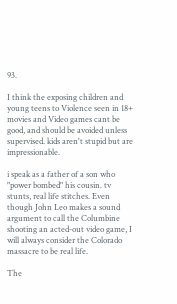93.

I think the exposing children and young teens to Violence seen in 18+ movies and Video games cant be good, and should be avoided unless supervised. kids aren't stupid but are impressionable.

i speak as a father of a son who "power bombed" his cousin. tv stunts, real life stitches. Even though John Leo makes a sound argument to call the Columbine shooting an acted-out video game, I will always consider the Colorado massacre to be real life.

The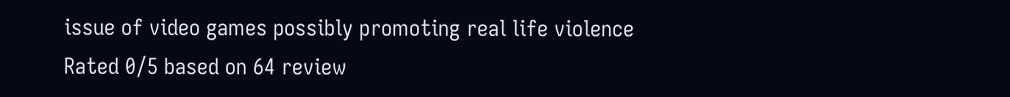issue of video games possibly promoting real life violence
Rated 0/5 based on 64 review